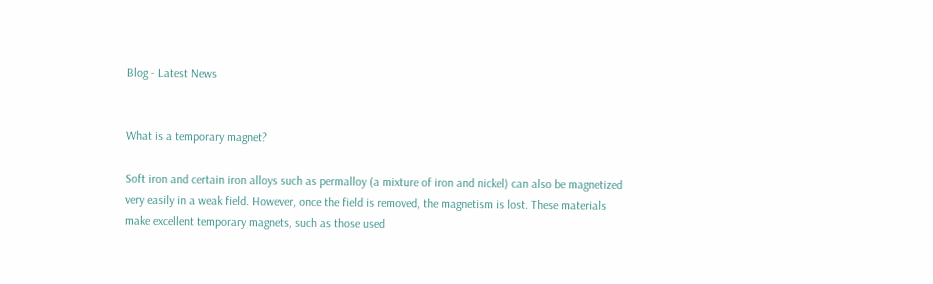Blog - Latest News


What is a temporary magnet?

Soft iron and certain iron alloys such as permalloy (a mixture of iron and nickel) can also be magnetized very easily in a weak field. However, once the field is removed, the magnetism is lost. These materials make excellent temporary magnets, such as those used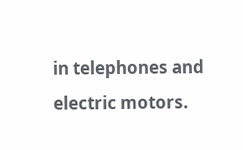in telephones and electric motors.